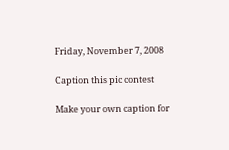Friday, November 7, 2008

Caption this pic contest

Make your own caption for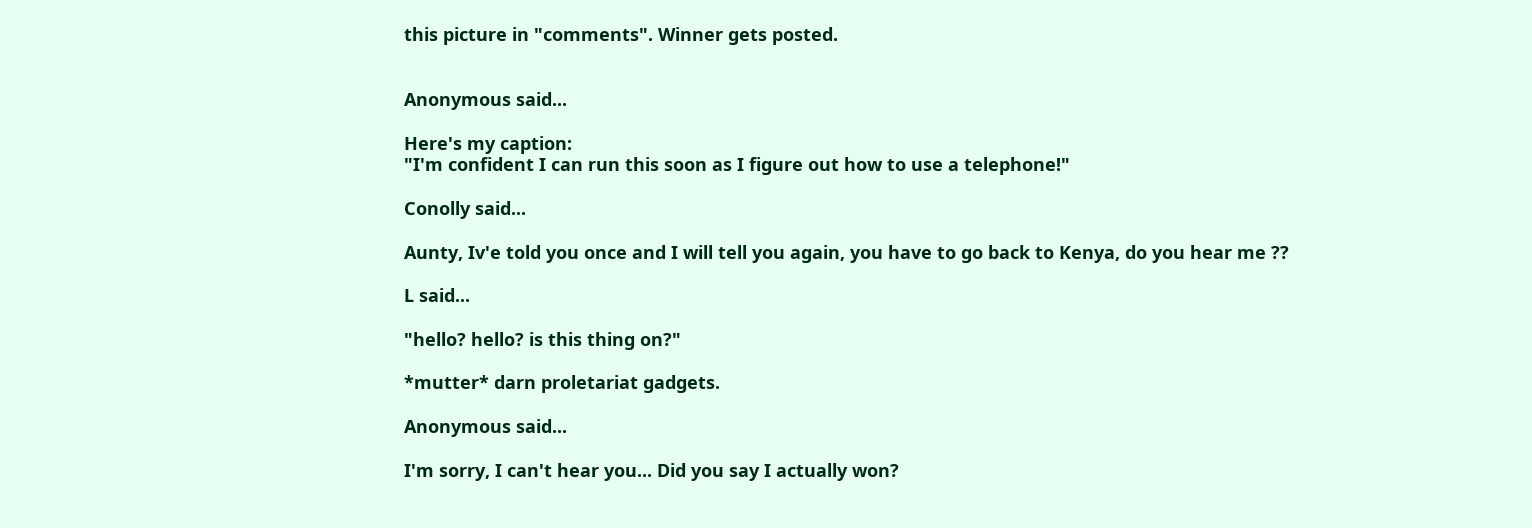this picture in "comments". Winner gets posted.


Anonymous said...

Here's my caption:
"I'm confident I can run this soon as I figure out how to use a telephone!"

Conolly said...

Aunty, Iv'e told you once and I will tell you again, you have to go back to Kenya, do you hear me ??

L said...

"hello? hello? is this thing on?"

*mutter* darn proletariat gadgets.

Anonymous said...

I'm sorry, I can't hear you... Did you say I actually won?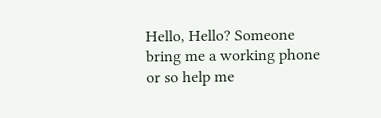Hello, Hello? Someone bring me a working phone or so help me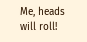Me, heads will roll!